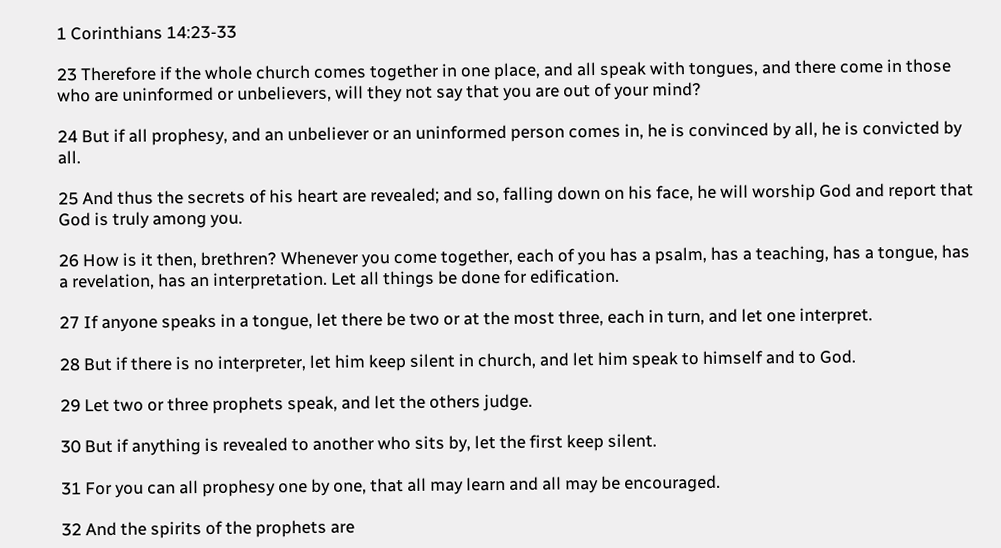1 Corinthians 14:23-33

23 Therefore if the whole church comes together in one place, and all speak with tongues, and there come in those who are uninformed or unbelievers, will they not say that you are out of your mind?

24 But if all prophesy, and an unbeliever or an uninformed person comes in, he is convinced by all, he is convicted by all.

25 And thus the secrets of his heart are revealed; and so, falling down on his face, he will worship God and report that God is truly among you.

26 How is it then, brethren? Whenever you come together, each of you has a psalm, has a teaching, has a tongue, has a revelation, has an interpretation. Let all things be done for edification.

27 If anyone speaks in a tongue, let there be two or at the most three, each in turn, and let one interpret.

28 But if there is no interpreter, let him keep silent in church, and let him speak to himself and to God.

29 Let two or three prophets speak, and let the others judge.

30 But if anything is revealed to another who sits by, let the first keep silent.

31 For you can all prophesy one by one, that all may learn and all may be encouraged.

32 And the spirits of the prophets are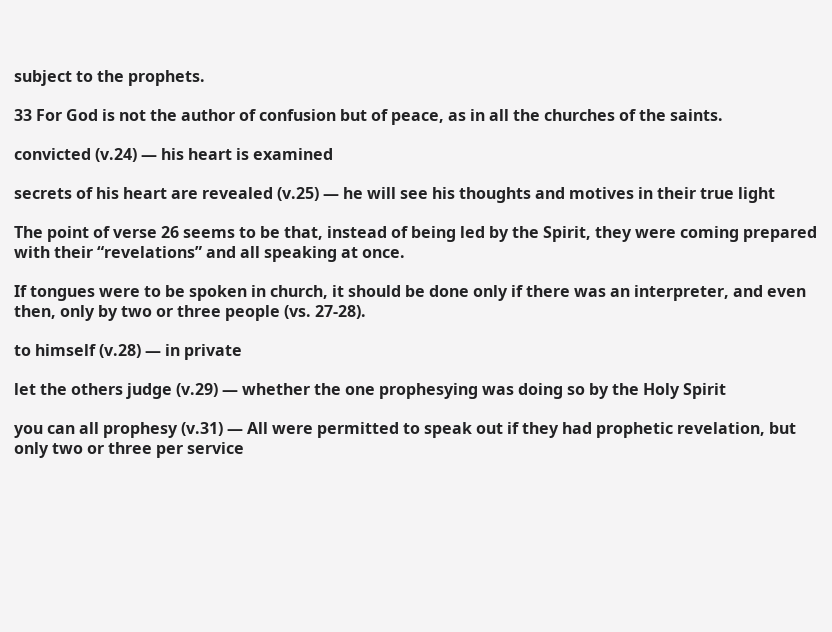subject to the prophets.

33 For God is not the author of confusion but of peace, as in all the churches of the saints.

convicted (v.24) — his heart is examined

secrets of his heart are revealed (v.25) — he will see his thoughts and motives in their true light

The point of verse 26 seems to be that, instead of being led by the Spirit, they were coming prepared with their “revelations” and all speaking at once.

If tongues were to be spoken in church, it should be done only if there was an interpreter, and even then, only by two or three people (vs. 27-28).

to himself (v.28) — in private

let the others judge (v.29) — whether the one prophesying was doing so by the Holy Spirit

you can all prophesy (v.31) — All were permitted to speak out if they had prophetic revelation, but only two or three per service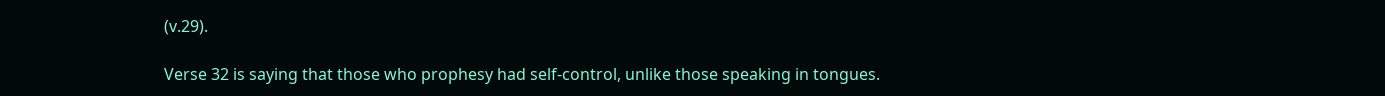(v.29).

Verse 32 is saying that those who prophesy had self-control, unlike those speaking in tongues.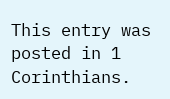This entry was posted in 1 Corinthians.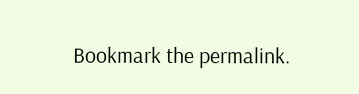Bookmark the permalink.